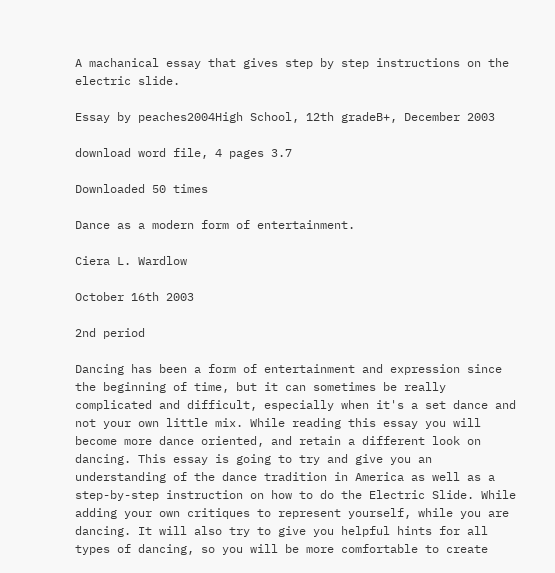A machanical essay that gives step by step instructions on the electric slide.

Essay by peaches2004High School, 12th gradeB+, December 2003

download word file, 4 pages 3.7

Downloaded 50 times

Dance as a modern form of entertainment.

Ciera L. Wardlow

October 16th 2003

2nd period

Dancing has been a form of entertainment and expression since the beginning of time, but it can sometimes be really complicated and difficult, especially when it's a set dance and not your own little mix. While reading this essay you will become more dance oriented, and retain a different look on dancing. This essay is going to try and give you an understanding of the dance tradition in America as well as a step-by-step instruction on how to do the Electric Slide. While adding your own critiques to represent yourself, while you are dancing. It will also try to give you helpful hints for all types of dancing, so you will be more comfortable to create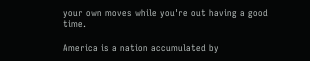your own moves while you're out having a good time.

America is a nation accumulated by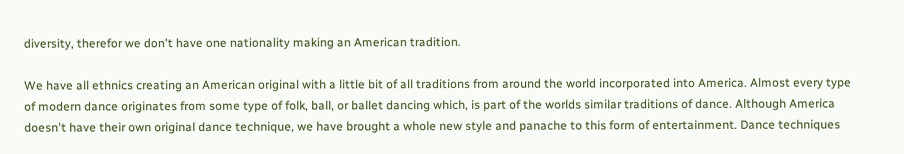diversity, therefor we don't have one nationality making an American tradition.

We have all ethnics creating an American original with a little bit of all traditions from around the world incorporated into America. Almost every type of modern dance originates from some type of folk, ball, or ballet dancing which, is part of the worlds similar traditions of dance. Although America doesn't have their own original dance technique, we have brought a whole new style and panache to this form of entertainment. Dance techniques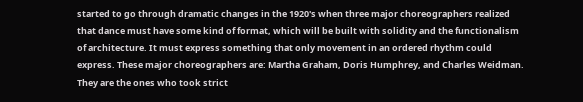started to go through dramatic changes in the 1920's when three major choreographers realized that dance must have some kind of format, which will be built with solidity and the functionalism of architecture. It must express something that only movement in an ordered rhythm could express. These major choreographers are: Martha Graham, Doris Humphrey, and Charles Weidman. They are the ones who took strict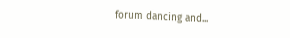forum dancing and...